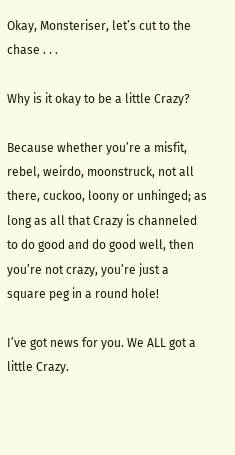Okay, Monsteriser, let’s cut to the chase . . .

Why is it okay to be a little Crazy?

Because whether you’re a misfit, rebel, weirdo, moonstruck, not all there, cuckoo, loony or unhinged; as long as all that Crazy is channeled to do good and do good well, then you’re not crazy, you’re just a square peg in a round hole!

I’ve got news for you. We ALL got a little Crazy.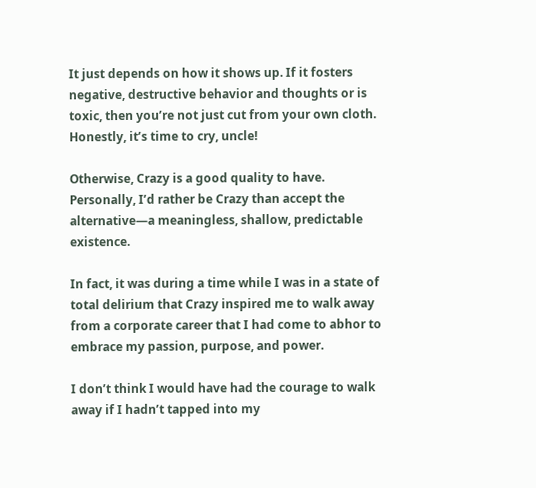It just depends on how it shows up. If it fosters negative, destructive behavior and thoughts or is toxic, then you’re not just cut from your own cloth. Honestly, it’s time to cry, uncle!

Otherwise, Crazy is a good quality to have. Personally, I’d rather be Crazy than accept the alternative—a meaningless, shallow, predictable existence.

In fact, it was during a time while I was in a state of total delirium that Crazy inspired me to walk away from a corporate career that I had come to abhor to embrace my passion, purpose, and power.

I don’t think I would have had the courage to walk away if I hadn’t tapped into my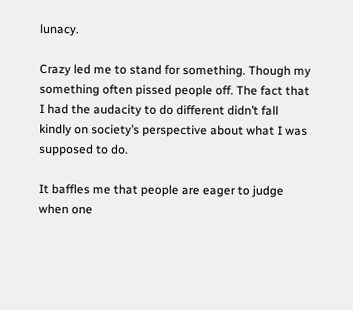lunacy.

Crazy led me to stand for something. Though my something often pissed people off. The fact that I had the audacity to do different didn’t fall kindly on society’s perspective about what I was supposed to do.

It baffles me that people are eager to judge when one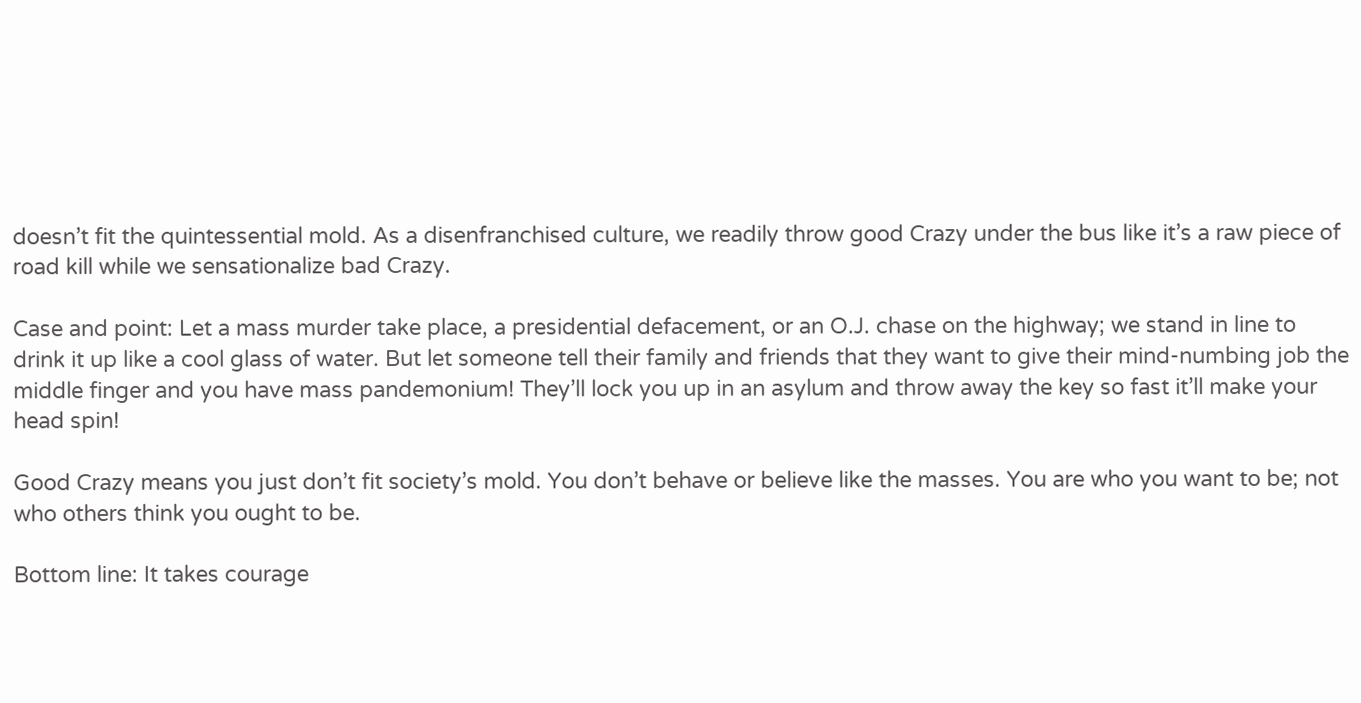doesn’t fit the quintessential mold. As a disenfranchised culture, we readily throw good Crazy under the bus like it’s a raw piece of road kill while we sensationalize bad Crazy.

Case and point: Let a mass murder take place, a presidential defacement, or an O.J. chase on the highway; we stand in line to drink it up like a cool glass of water. But let someone tell their family and friends that they want to give their mind-numbing job the middle finger and you have mass pandemonium! They’ll lock you up in an asylum and throw away the key so fast it’ll make your head spin!

Good Crazy means you just don’t fit society’s mold. You don’t behave or believe like the masses. You are who you want to be; not who others think you ought to be.

Bottom line: It takes courage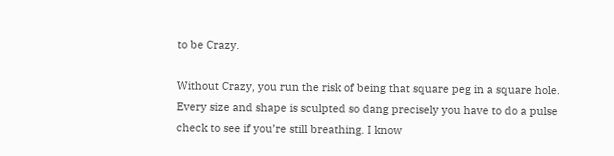to be Crazy.

Without Crazy, you run the risk of being that square peg in a square hole. Every size and shape is sculpted so dang precisely you have to do a pulse check to see if you’re still breathing. I know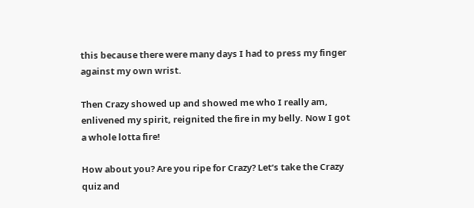this because there were many days I had to press my finger against my own wrist.

Then Crazy showed up and showed me who I really am, enlivened my spirit, reignited the fire in my belly. Now I got a whole lotta fire!

How about you? Are you ripe for Crazy? Let’s take the Crazy quiz and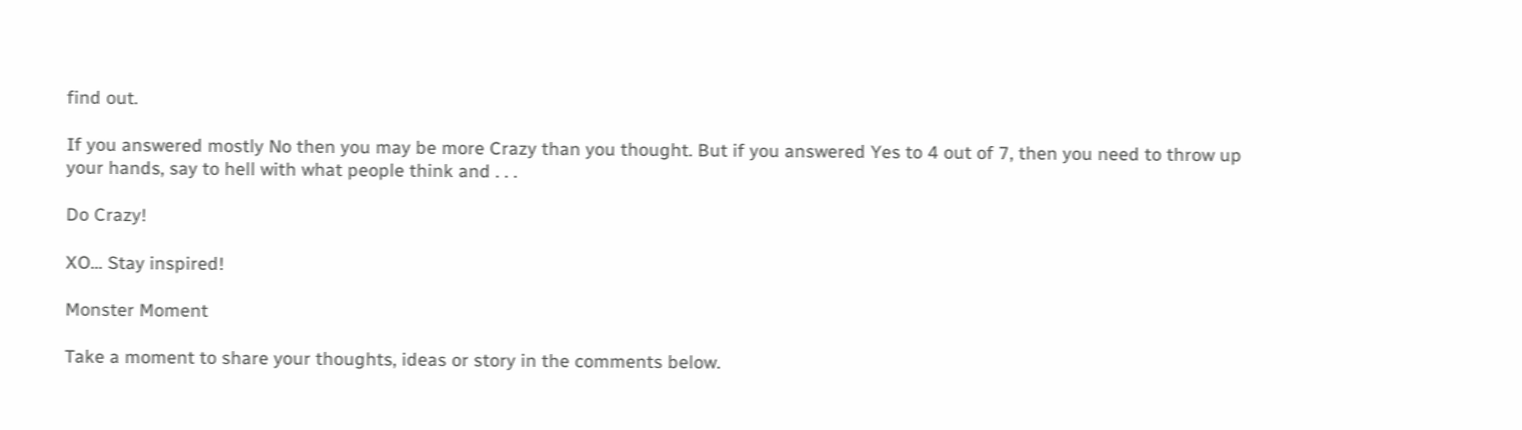find out.

If you answered mostly No then you may be more Crazy than you thought. But if you answered Yes to 4 out of 7, then you need to throw up your hands, say to hell with what people think and . . .

Do Crazy!

XO… Stay inspired!

Monster Moment

Take a moment to share your thoughts, ideas or story in the comments below.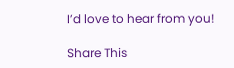I’d love to hear from you!

Share This